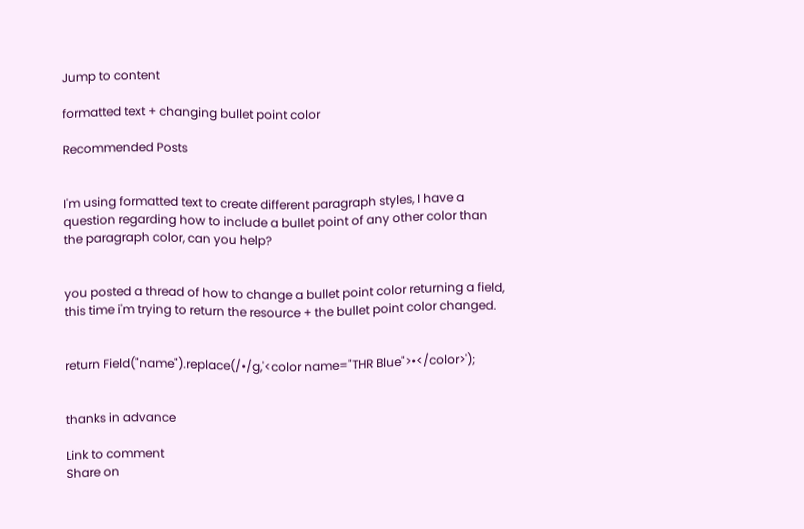Jump to content

formatted text + changing bullet point color

Recommended Posts


I'm using formatted text to create different paragraph styles, I have a question regarding how to include a bullet point of any other color than the paragraph color, can you help?


you posted a thread of how to change a bullet point color returning a field, this time i'm trying to return the resource + the bullet point color changed.


return Field("name").replace(/•/g,'<color name="THR Blue">•</color>');


thanks in advance

Link to comment
Share on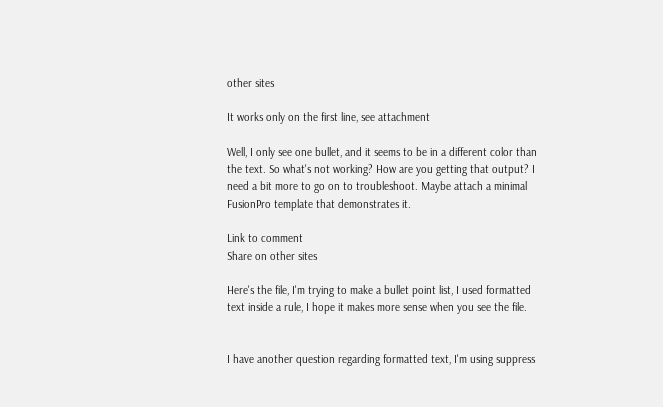other sites

It works only on the first line, see attachment

Well, I only see one bullet, and it seems to be in a different color than the text. So what's not working? How are you getting that output? I need a bit more to go on to troubleshoot. Maybe attach a minimal FusionPro template that demonstrates it.

Link to comment
Share on other sites

Here's the file, I'm trying to make a bullet point list, I used formatted text inside a rule, I hope it makes more sense when you see the file.


I have another question regarding formatted text, I'm using suppress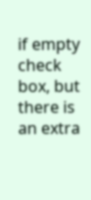if empty check box, but there is an extra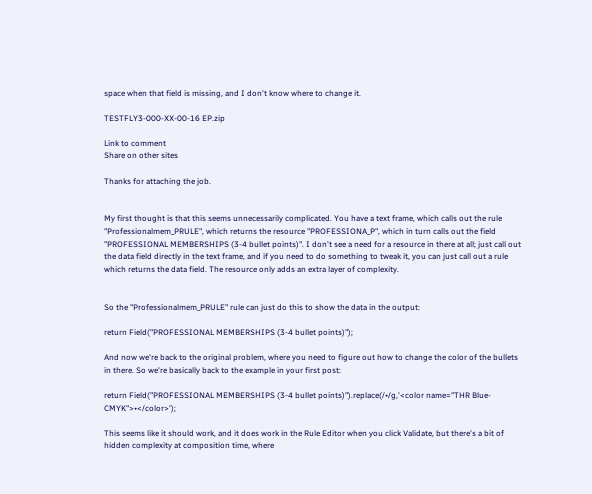space when that field is missing, and I don't know where to change it.

TESTFLY3-000-XX-00-16 EP.zip

Link to comment
Share on other sites

Thanks for attaching the job.


My first thought is that this seems unnecessarily complicated. You have a text frame, which calls out the rule "Professionalmem_PRULE", which returns the resource "PROFESSIONA_P", which in turn calls out the field "PROFESSIONAL MEMBERSHIPS (3-4 bullet points)". I don't see a need for a resource in there at all; just call out the data field directly in the text frame, and if you need to do something to tweak it, you can just call out a rule which returns the data field. The resource only adds an extra layer of complexity.


So the "Professionalmem_PRULE" rule can just do this to show the data in the output:

return Field("PROFESSIONAL MEMBERSHIPS (3-4 bullet points)");

And now we're back to the original problem, where you need to figure out how to change the color of the bullets in there. So we're basically back to the example in your first post:

return Field("PROFESSIONAL MEMBERSHIPS (3-4 bullet points)").replace(/•/g,'<color name="THR Blue-CMYK">•</color>');

This seems like it should work, and it does work in the Rule Editor when you click Validate, but there's a bit of hidden complexity at composition time, where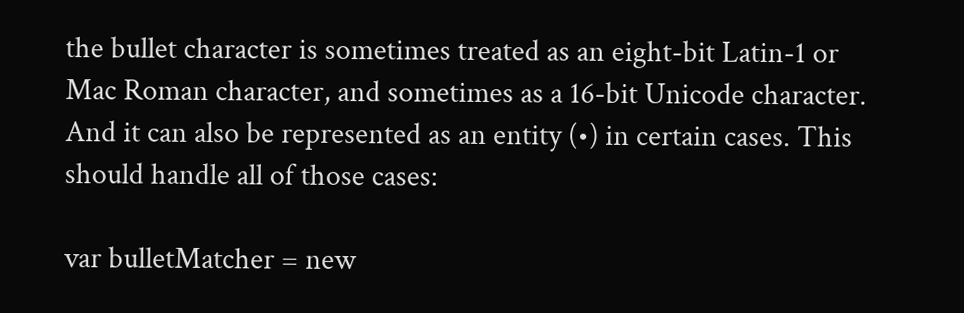the bullet character is sometimes treated as an eight-bit Latin-1 or Mac Roman character, and sometimes as a 16-bit Unicode character. And it can also be represented as an entity (•) in certain cases. This should handle all of those cases:

var bulletMatcher = new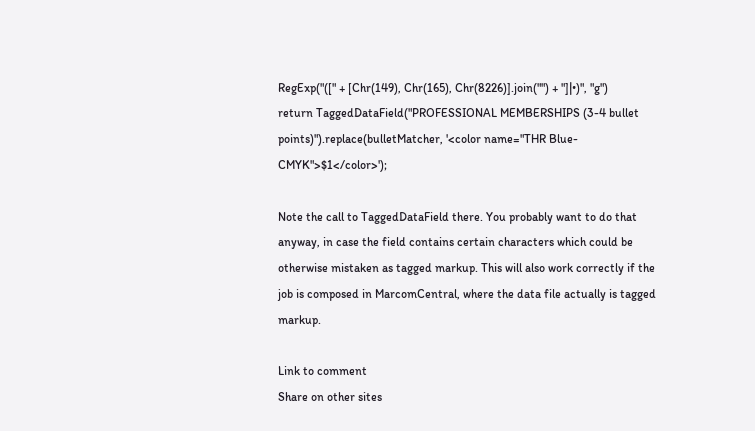RegExp("([" + [Chr(149), Chr(165), Chr(8226)].join("") + "]|•)", "g")
return TaggedDataField("PROFESSIONAL MEMBERSHIPS (3-4 bullet points)").replace(bulletMatcher, '<color name="THR Blue-CMYK">$1</color>');

Note the call to TaggedDataField there. You probably want to do that anyway, in case the field contains certain characters which could be otherwise mistaken as tagged markup. This will also work correctly if the job is composed in MarcomCentral, where the data file actually is tagged markup.

Link to comment
Share on other sites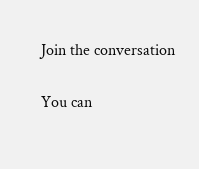Join the conversation

You can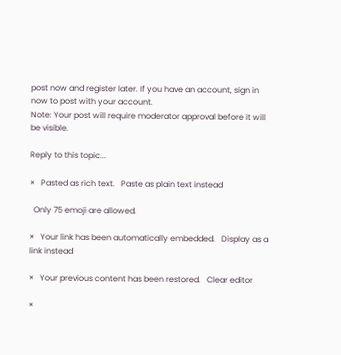post now and register later. If you have an account, sign in now to post with your account.
Note: Your post will require moderator approval before it will be visible.

Reply to this topic...

×   Pasted as rich text.   Paste as plain text instead

  Only 75 emoji are allowed.

×   Your link has been automatically embedded.   Display as a link instead

×   Your previous content has been restored.   Clear editor

×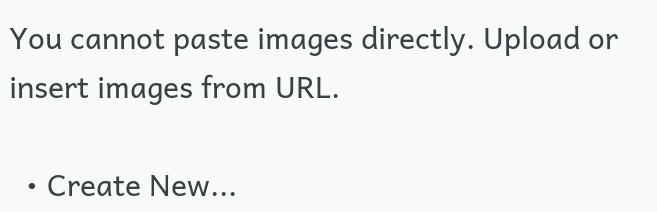You cannot paste images directly. Upload or insert images from URL.

  • Create New...